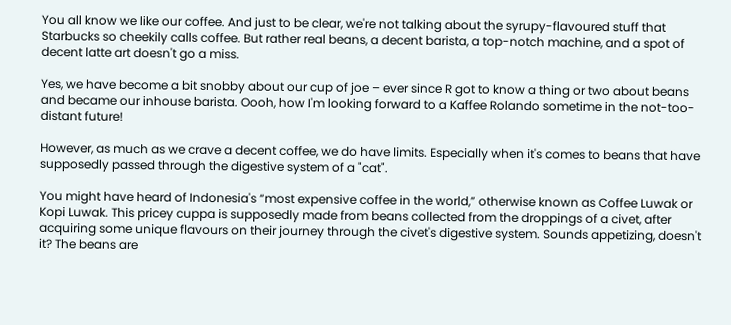You all know we like our coffee. And just to be clear, we're not talking about the syrupy-flavoured stuff that Starbucks so cheekily calls coffee. But rather real beans, a decent barista, a top-notch machine, and a spot of decent latte art doesn't go a miss.

Yes, we have become a bit snobby about our cup of joe – ever since R got to know a thing or two about beans and became our inhouse barista. Oooh, how I'm looking forward to a Kaffee Rolando sometime in the not-too-distant future!

However, as much as we crave a decent coffee, we do have limits. Especially when it's comes to beans that have supposedly passed through the digestive system of a "cat".

You might have heard of Indonesia's “most expensive coffee in the world,” otherwise known as Coffee Luwak or Kopi Luwak. This pricey cuppa is supposedly made from beans collected from the droppings of a civet, after acquiring some unique flavours on their journey through the civet's digestive system. Sounds appetizing, doesn't it? The beans are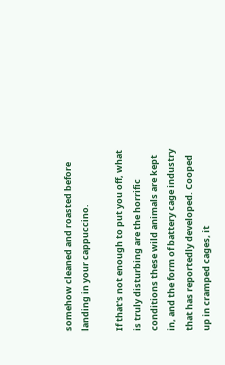somehow cleaned and roasted before landing in your cappuccino.

If that's not enough to put you off, what is truly disturbing are the horrific conditions these wild animals are kept in, and the form of battery cage industry that has reportedly developed. Cooped up in cramped cages, it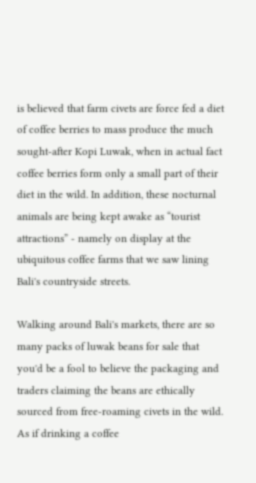is believed that farm civets are force fed a diet of coffee berries to mass produce the much sought-after Kopi Luwak, when in actual fact coffee berries form only a small part of their diet in the wild. In addition, these nocturnal animals are being kept awake as “tourist attractions” - namely on display at the ubiquitous coffee farms that we saw lining Bali's countryside streets.

Walking around Bali's markets, there are so many packs of luwak beans for sale that you'd be a fool to believe the packaging and traders claiming the beans are ethically sourced from free-roaming civets in the wild. As if drinking a coffee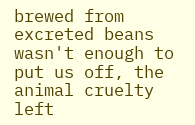brewed from excreted beans wasn't enough to put us off, the animal cruelty left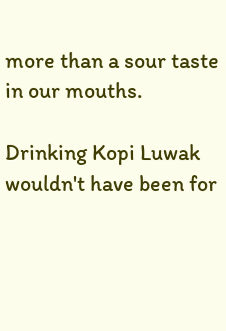more than a sour taste in our mouths.

Drinking Kopi Luwak wouldn't have been for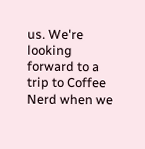us. We're looking forward to a trip to Coffee Nerd when we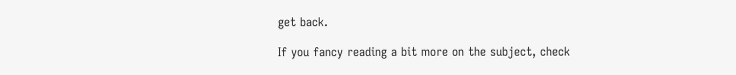get back.

If you fancy reading a bit more on the subject, check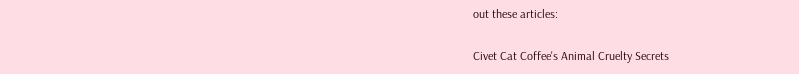out these articles:

Civet Cat Coffee's Animal Cruelty Secrets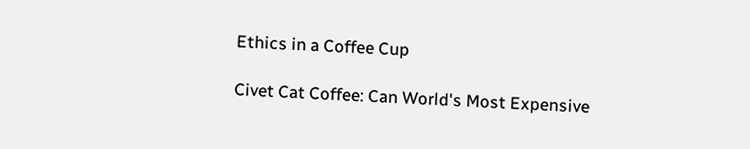Ethics in a Coffee Cup

Civet Cat Coffee: Can World's Most Expensive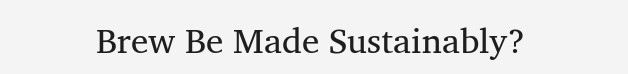Brew Be Made Sustainably?